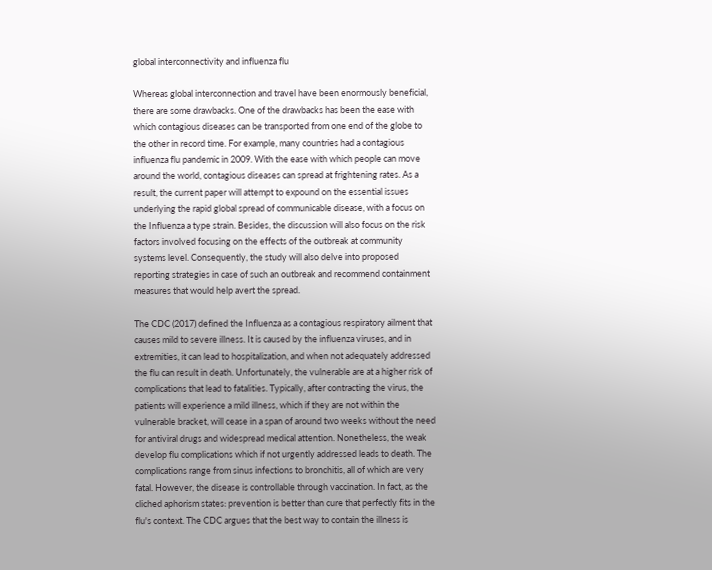global interconnectivity and influenza flu

Whereas global interconnection and travel have been enormously beneficial, there are some drawbacks. One of the drawbacks has been the ease with which contagious diseases can be transported from one end of the globe to the other in record time. For example, many countries had a contagious influenza flu pandemic in 2009. With the ease with which people can move around the world, contagious diseases can spread at frightening rates. As a result, the current paper will attempt to expound on the essential issues underlying the rapid global spread of communicable disease, with a focus on the Influenza a type strain. Besides, the discussion will also focus on the risk factors involved focusing on the effects of the outbreak at community systems level. Consequently, the study will also delve into proposed reporting strategies in case of such an outbreak and recommend containment measures that would help avert the spread.

The CDC (2017) defined the Influenza as a contagious respiratory ailment that causes mild to severe illness. It is caused by the influenza viruses, and in extremities, it can lead to hospitalization, and when not adequately addressed the flu can result in death. Unfortunately, the vulnerable are at a higher risk of complications that lead to fatalities. Typically, after contracting the virus, the patients will experience a mild illness, which if they are not within the vulnerable bracket, will cease in a span of around two weeks without the need for antiviral drugs and widespread medical attention. Nonetheless, the weak develop flu complications which if not urgently addressed leads to death. The complications range from sinus infections to bronchitis, all of which are very fatal. However, the disease is controllable through vaccination. In fact, as the cliched aphorism states: prevention is better than cure that perfectly fits in the flu's context. The CDC argues that the best way to contain the illness is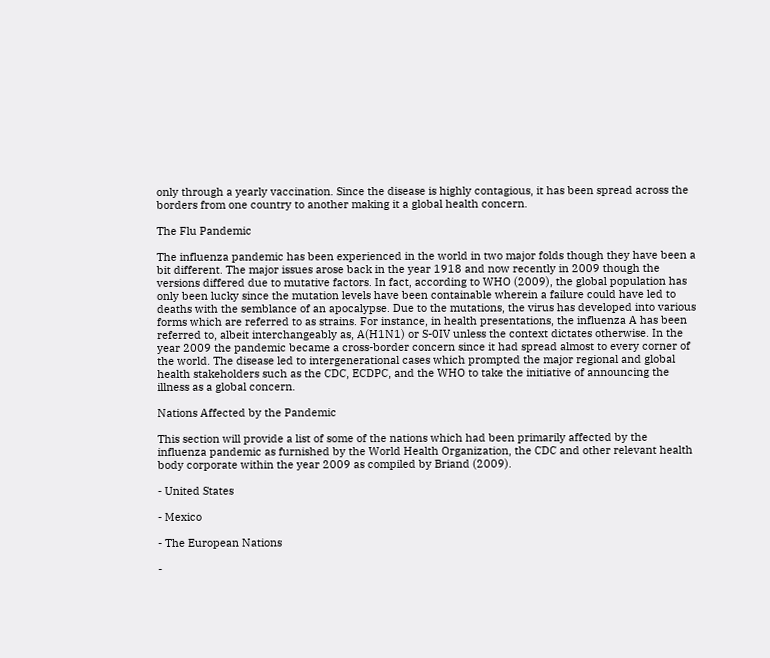only through a yearly vaccination. Since the disease is highly contagious, it has been spread across the borders from one country to another making it a global health concern.

The Flu Pandemic

The influenza pandemic has been experienced in the world in two major folds though they have been a bit different. The major issues arose back in the year 1918 and now recently in 2009 though the versions differed due to mutative factors. In fact, according to WHO (2009), the global population has only been lucky since the mutation levels have been containable wherein a failure could have led to deaths with the semblance of an apocalypse. Due to the mutations, the virus has developed into various forms which are referred to as strains. For instance, in health presentations, the influenza A has been referred to, albeit interchangeably as, A(H1N1) or S-0IV unless the context dictates otherwise. In the year 2009 the pandemic became a cross-border concern since it had spread almost to every corner of the world. The disease led to intergenerational cases which prompted the major regional and global health stakeholders such as the CDC, ECDPC, and the WHO to take the initiative of announcing the illness as a global concern.

Nations Affected by the Pandemic

This section will provide a list of some of the nations which had been primarily affected by the influenza pandemic as furnished by the World Health Organization, the CDC and other relevant health body corporate within the year 2009 as compiled by Briand (2009).

- United States

- Mexico

- The European Nations

-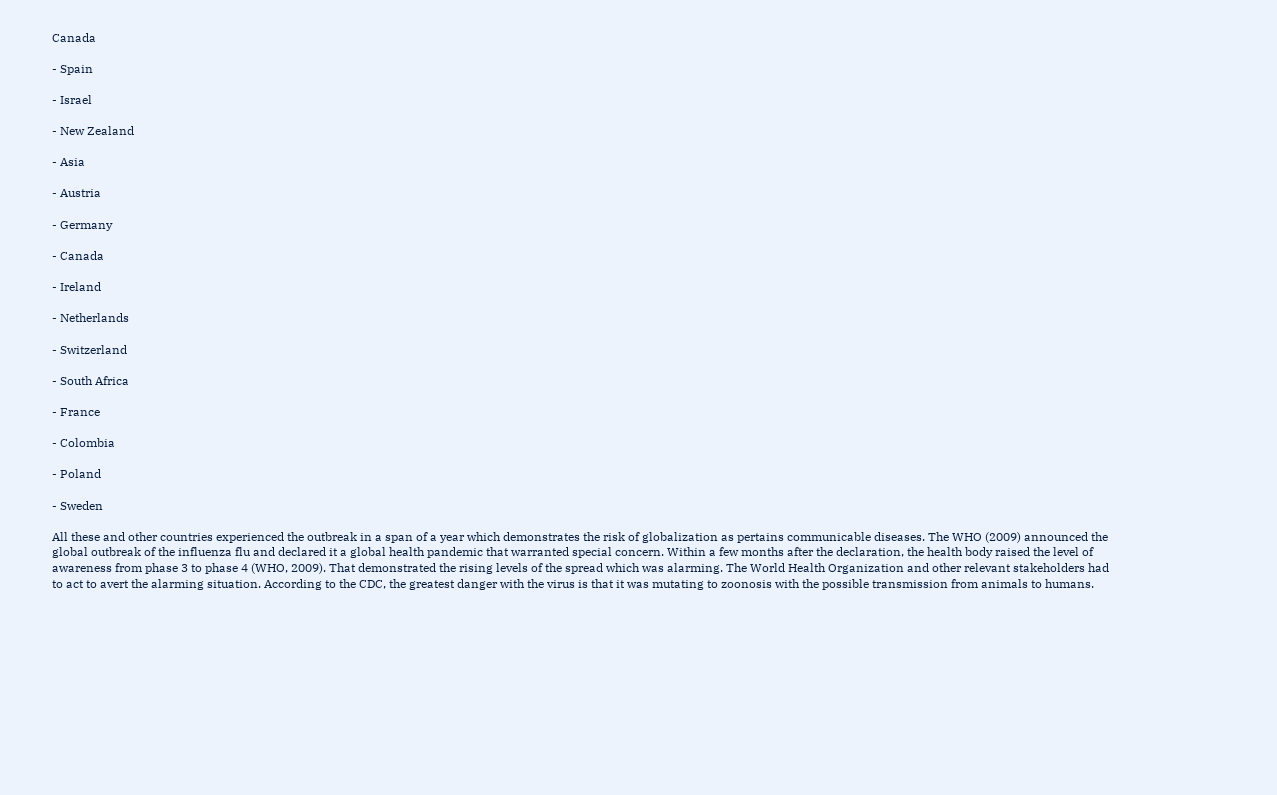Canada

- Spain

- Israel

- New Zealand

- Asia

- Austria

- Germany

- Canada

- Ireland

- Netherlands

- Switzerland

- South Africa

- France

- Colombia

- Poland

- Sweden

All these and other countries experienced the outbreak in a span of a year which demonstrates the risk of globalization as pertains communicable diseases. The WHO (2009) announced the global outbreak of the influenza flu and declared it a global health pandemic that warranted special concern. Within a few months after the declaration, the health body raised the level of awareness from phase 3 to phase 4 (WHO, 2009). That demonstrated the rising levels of the spread which was alarming. The World Health Organization and other relevant stakeholders had to act to avert the alarming situation. According to the CDC, the greatest danger with the virus is that it was mutating to zoonosis with the possible transmission from animals to humans.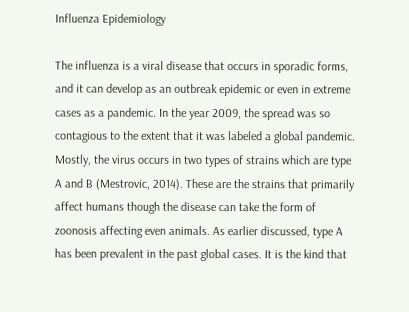Influenza Epidemiology

The influenza is a viral disease that occurs in sporadic forms, and it can develop as an outbreak epidemic or even in extreme cases as a pandemic. In the year 2009, the spread was so contagious to the extent that it was labeled a global pandemic. Mostly, the virus occurs in two types of strains which are type A and B (Mestrovic, 2014). These are the strains that primarily affect humans though the disease can take the form of zoonosis affecting even animals. As earlier discussed, type A has been prevalent in the past global cases. It is the kind that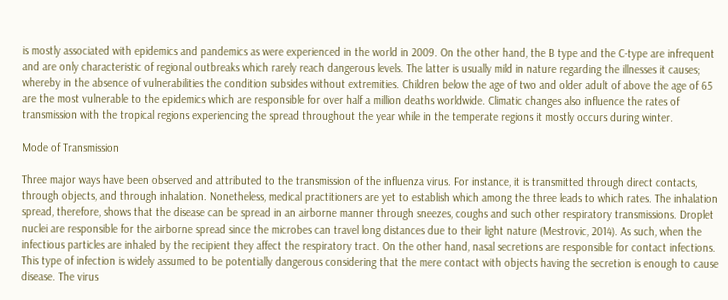is mostly associated with epidemics and pandemics as were experienced in the world in 2009. On the other hand, the B type and the C-type are infrequent and are only characteristic of regional outbreaks which rarely reach dangerous levels. The latter is usually mild in nature regarding the illnesses it causes; whereby in the absence of vulnerabilities the condition subsides without extremities. Children below the age of two and older adult of above the age of 65 are the most vulnerable to the epidemics which are responsible for over half a million deaths worldwide. Climatic changes also influence the rates of transmission with the tropical regions experiencing the spread throughout the year while in the temperate regions it mostly occurs during winter.

Mode of Transmission

Three major ways have been observed and attributed to the transmission of the influenza virus. For instance, it is transmitted through direct contacts, through objects, and through inhalation. Nonetheless, medical practitioners are yet to establish which among the three leads to which rates. The inhalation spread, therefore, shows that the disease can be spread in an airborne manner through sneezes, coughs and such other respiratory transmissions. Droplet nuclei are responsible for the airborne spread since the microbes can travel long distances due to their light nature (Mestrovic, 2014). As such, when the infectious particles are inhaled by the recipient they affect the respiratory tract. On the other hand, nasal secretions are responsible for contact infections. This type of infection is widely assumed to be potentially dangerous considering that the mere contact with objects having the secretion is enough to cause disease. The virus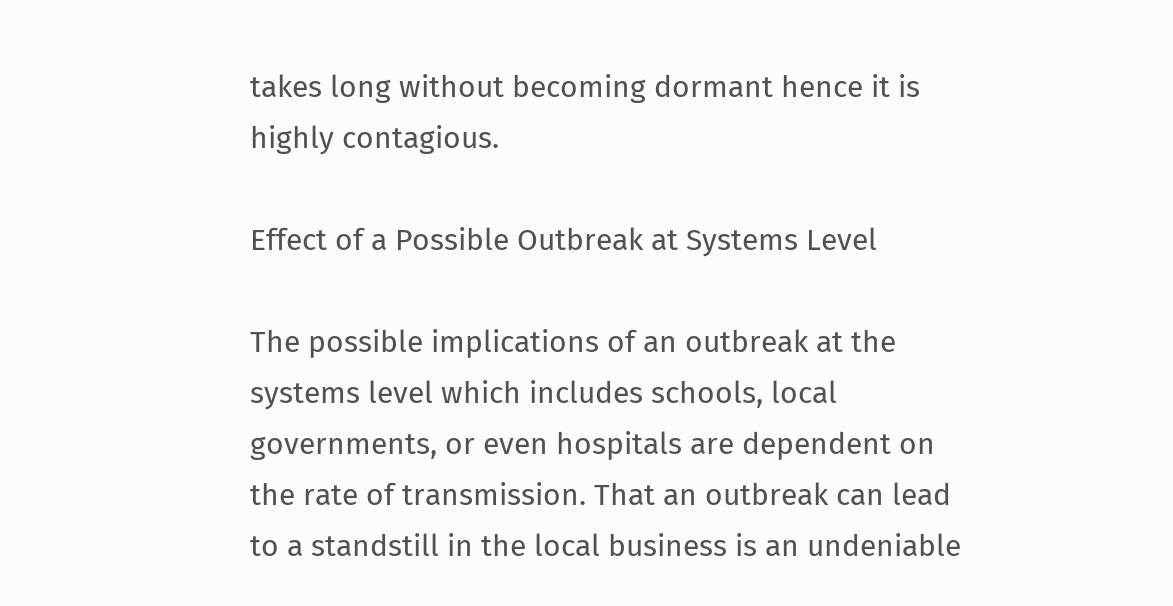takes long without becoming dormant hence it is highly contagious.

Effect of a Possible Outbreak at Systems Level

The possible implications of an outbreak at the systems level which includes schools, local governments, or even hospitals are dependent on the rate of transmission. That an outbreak can lead to a standstill in the local business is an undeniable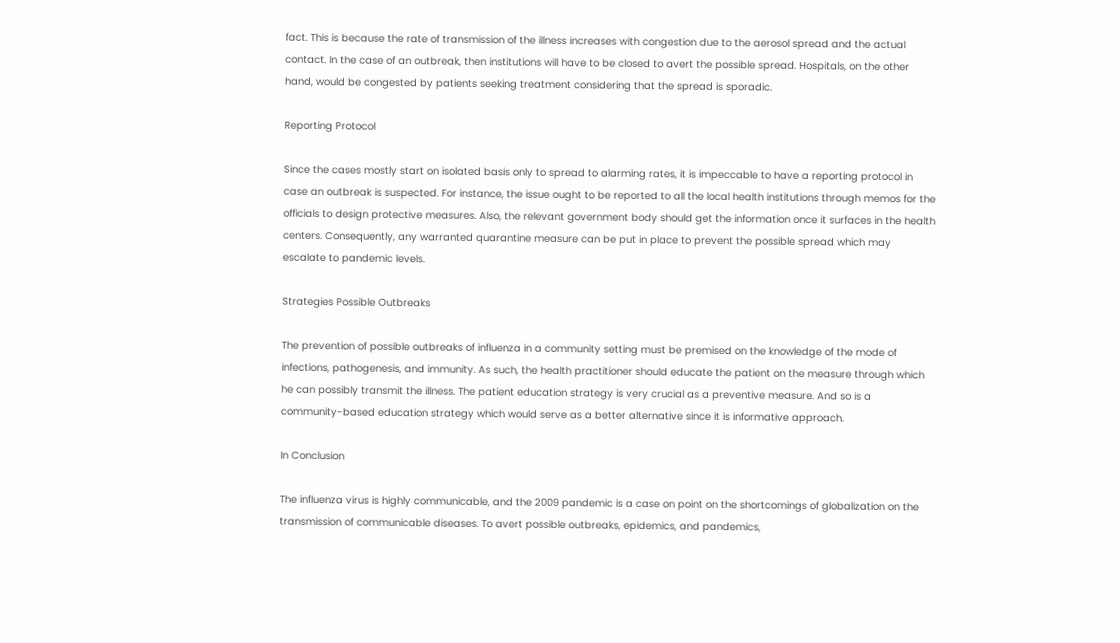fact. This is because the rate of transmission of the illness increases with congestion due to the aerosol spread and the actual contact. In the case of an outbreak, then institutions will have to be closed to avert the possible spread. Hospitals, on the other hand, would be congested by patients seeking treatment considering that the spread is sporadic.

Reporting Protocol

Since the cases mostly start on isolated basis only to spread to alarming rates, it is impeccable to have a reporting protocol in case an outbreak is suspected. For instance, the issue ought to be reported to all the local health institutions through memos for the officials to design protective measures. Also, the relevant government body should get the information once it surfaces in the health centers. Consequently, any warranted quarantine measure can be put in place to prevent the possible spread which may escalate to pandemic levels.

Strategies Possible Outbreaks

The prevention of possible outbreaks of influenza in a community setting must be premised on the knowledge of the mode of infections, pathogenesis, and immunity. As such, the health practitioner should educate the patient on the measure through which he can possibly transmit the illness. The patient education strategy is very crucial as a preventive measure. And so is a community-based education strategy which would serve as a better alternative since it is informative approach.

In Conclusion

The influenza virus is highly communicable, and the 2009 pandemic is a case on point on the shortcomings of globalization on the transmission of communicable diseases. To avert possible outbreaks, epidemics, and pandemics,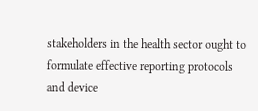stakeholders in the health sector ought to formulate effective reporting protocols and device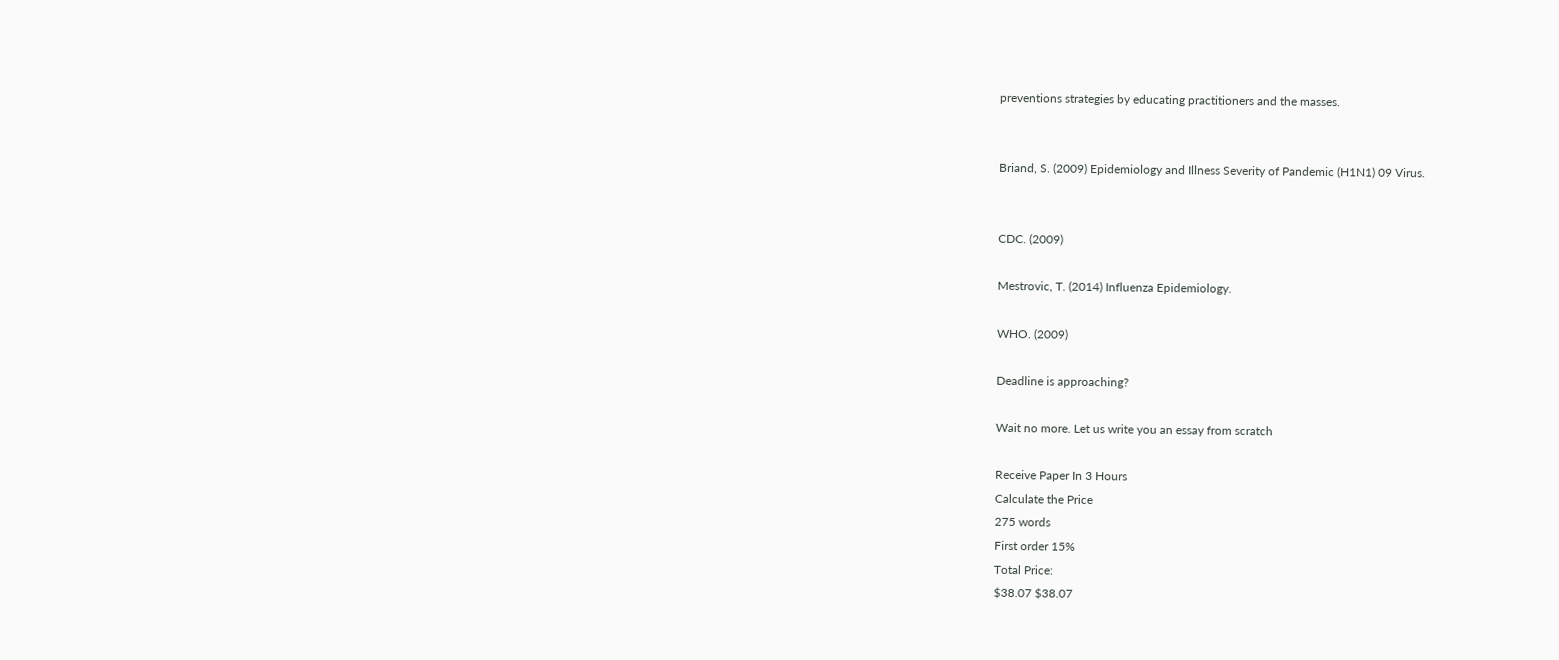preventions strategies by educating practitioners and the masses.


Briand, S. (2009) Epidemiology and Illness Severity of Pandemic (H1N1) 09 Virus.


CDC. (2009)

Mestrovic, T. (2014) Influenza Epidemiology.

WHO. (2009)

Deadline is approaching?

Wait no more. Let us write you an essay from scratch

Receive Paper In 3 Hours
Calculate the Price
275 words
First order 15%
Total Price:
$38.07 $38.07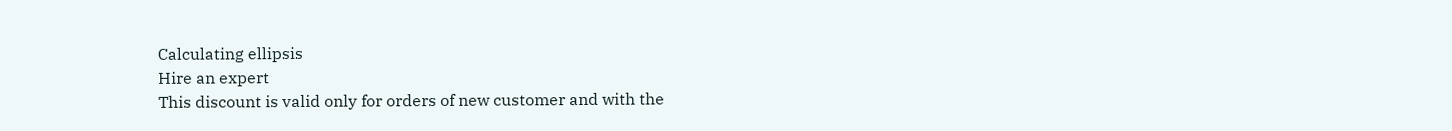Calculating ellipsis
Hire an expert
This discount is valid only for orders of new customer and with the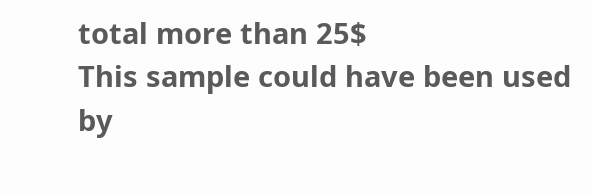total more than 25$
This sample could have been used by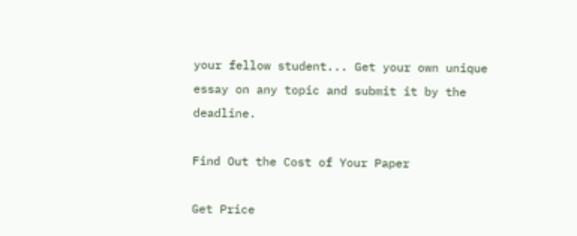your fellow student... Get your own unique essay on any topic and submit it by the deadline.

Find Out the Cost of Your Paper

Get Price